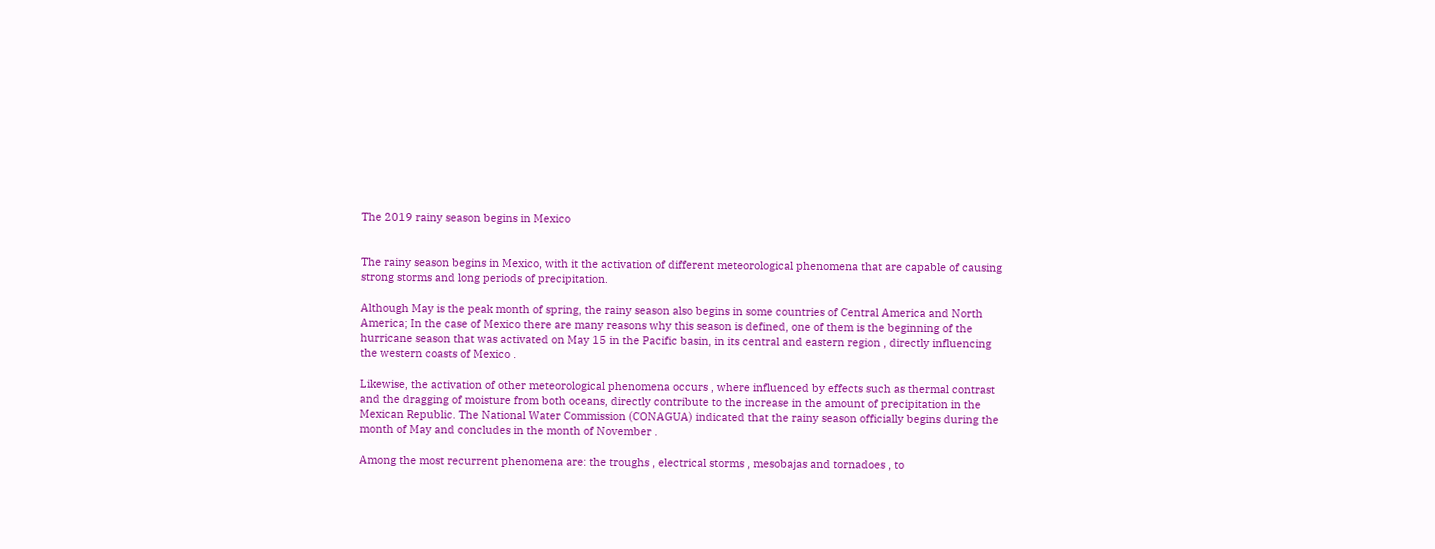The 2019 rainy season begins in Mexico


The rainy season begins in Mexico, with it the activation of different meteorological phenomena that are capable of causing strong storms and long periods of precipitation.

Although May is the peak month of spring, the rainy season also begins in some countries of Central America and North America; In the case of Mexico there are many reasons why this season is defined, one of them is the beginning of the hurricane season that was activated on May 15 in the Pacific basin, in its central and eastern region , directly influencing the western coasts of Mexico .

Likewise, the activation of other meteorological phenomena occurs , where influenced by effects such as thermal contrast and the dragging of moisture from both oceans, directly contribute to the increase in the amount of precipitation in the Mexican Republic. The National Water Commission (CONAGUA) indicated that the rainy season officially begins during the month of May and concludes in the month of November .

Among the most recurrent phenomena are: the troughs , electrical storms , mesobajas and tornadoes , to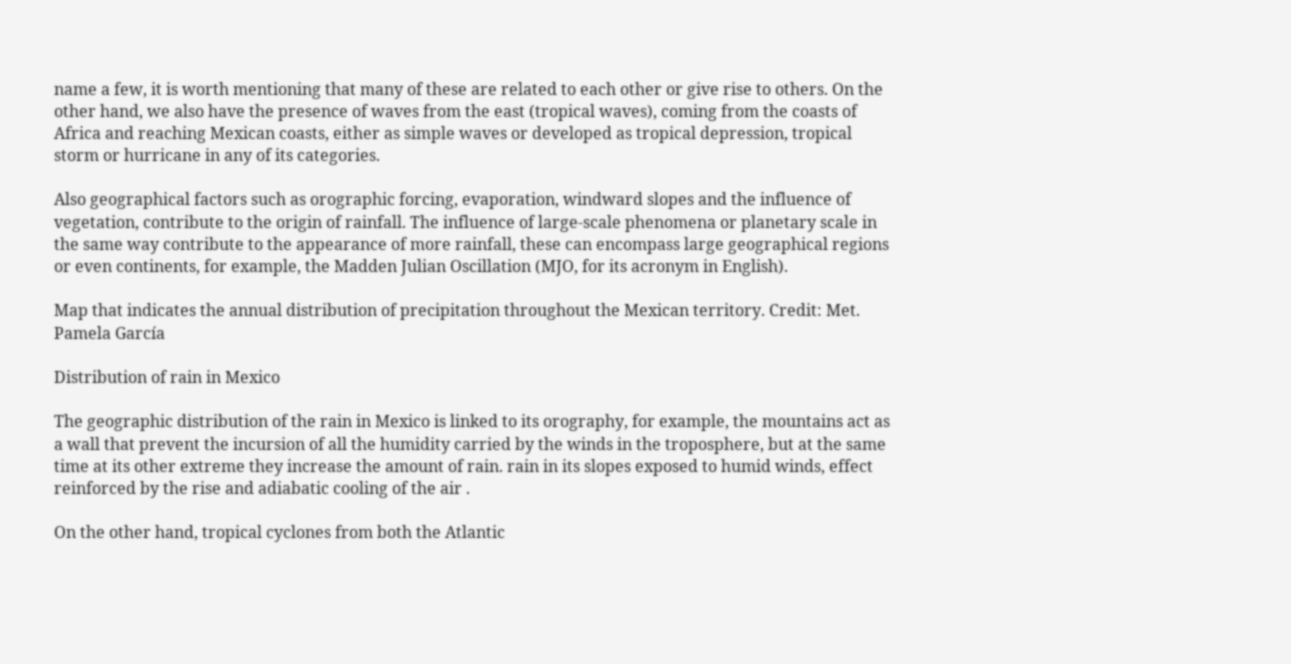name a few, it is worth mentioning that many of these are related to each other or give rise to others. On the other hand, we also have the presence of waves from the east (tropical waves), coming from the coasts of Africa and reaching Mexican coasts, either as simple waves or developed as tropical depression, tropical storm or hurricane in any of its categories.

Also geographical factors such as orographic forcing, evaporation, windward slopes and the influence of vegetation, contribute to the origin of rainfall. The influence of large-scale phenomena or planetary scale in the same way contribute to the appearance of more rainfall, these can encompass large geographical regions or even continents, for example, the Madden Julian Oscillation (MJO, for its acronym in English).

Map that indicates the annual distribution of precipitation throughout the Mexican territory. Credit: Met. Pamela García

Distribution of rain in Mexico

The geographic distribution of the rain in Mexico is linked to its orography, for example, the mountains act as a wall that prevent the incursion of all the humidity carried by the winds in the troposphere, but at the same time at its other extreme they increase the amount of rain. rain in its slopes exposed to humid winds, effect reinforced by the rise and adiabatic cooling of the air .

On the other hand, tropical cyclones from both the Atlantic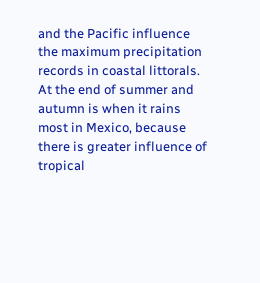and the Pacific influence the maximum precipitation records in coastal littorals. At the end of summer and autumn is when it rains most in Mexico, because there is greater influence of tropical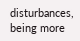disturbances, being more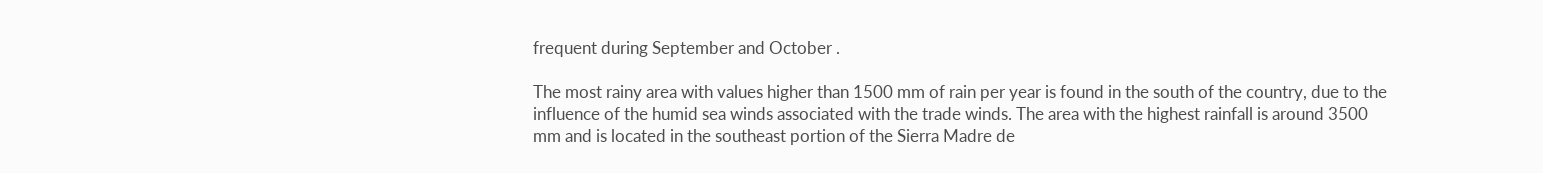frequent during September and October .

The most rainy area with values higher than 1500 mm of rain per year is found in the south of the country, due to the influence of the humid sea winds associated with the trade winds. The area with the highest rainfall is around 3500 mm and is located in the southeast portion of the Sierra Madre de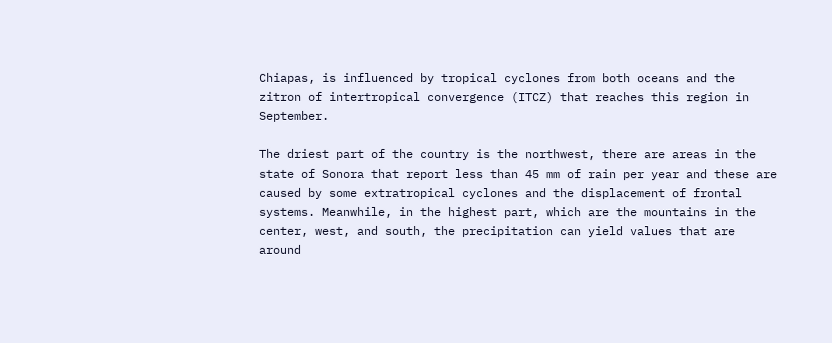Chiapas, is influenced by tropical cyclones from both oceans and the zitron of intertropical convergence (ITCZ) that reaches this region in September.

The driest part of the country is the northwest, there are areas in the state of Sonora that report less than 45 mm of rain per year and these are caused by some extratropical cyclones and the displacement of frontal systems. Meanwhile, in the highest part, which are the mountains in the center, west, and south, the precipitation can yield values that are around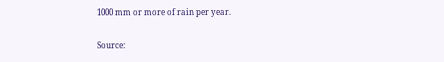1000 mm or more of rain per year.

Source: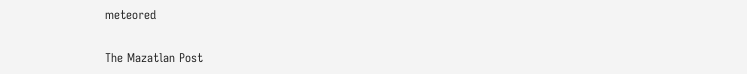meteored

The Mazatlan Post